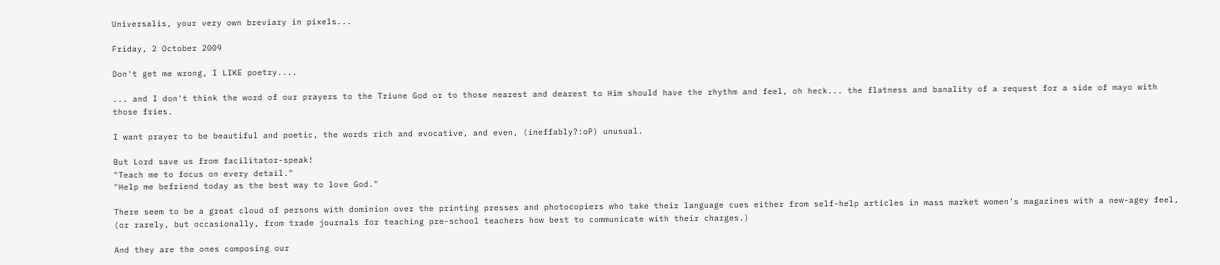Universalis, your very own breviary in pixels...

Friday, 2 October 2009

Don't get me wrong, I LIKE poetry....

... and I don't think the word of our prayers to the Triune God or to those nearest and dearest to Him should have the rhythm and feel, oh heck... the flatness and banality of a request for a side of mayo with those fries.

I want prayer to be beautiful and poetic, the words rich and evocative, and even, (ineffably?:oP) unusual.

But Lord save us from facilitator-speak!
"Teach me to focus on every detail."
"Help me befriend today as the best way to love God."

There seem to be a great cloud of persons with dominion over the printing presses and photocopiers who take their language cues either from self-help articles in mass market women's magazines with a new-agey feel, (or rarely, but occasionally, from trade journals for teaching pre-school teachers how best to communicate with their charges.)

And they are the ones composing our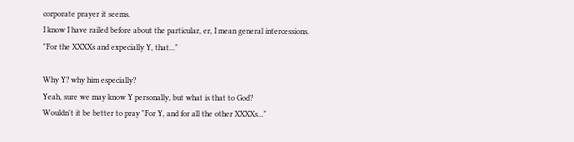corporate prayer it seems.
I know I have railed before about the particular, er, I mean general intercessions.
"For the XXXXs and expecially Y, that..."

Why Y? why him especially?
Yeah, sure we may know Y personally, but what is that to God?
Wouldn't it be better to pray "For Y, and for all the other XXXXs..."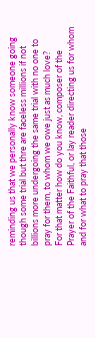reminding us that we personally know someone going though some trial but thre are faceless millions if not billions more undergoing the same trial with no one to pray for them, to whom we owe just as much love?
For that matter how do you know, composer of the Prayer of the Faithful, or lay reader directing us for whom and for what to pray that those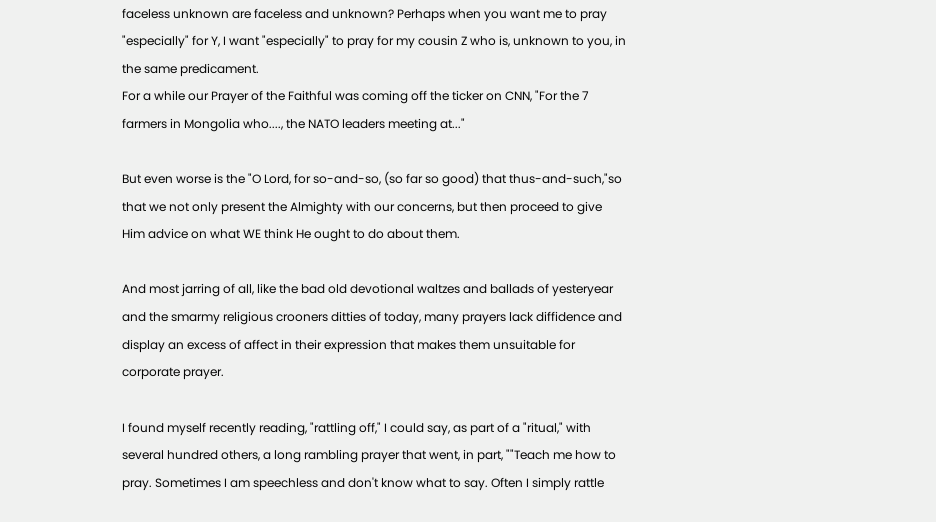faceless unknown are faceless and unknown? Perhaps when you want me to pray "especially" for Y, I want "especially" to pray for my cousin Z who is, unknown to you, in the same predicament.
For a while our Prayer of the Faithful was coming off the ticker on CNN, "For the 7 farmers in Mongolia who...., the NATO leaders meeting at..."

But even worse is the "O Lord, for so-and-so, (so far so good) that thus-and-such,"so that we not only present the Almighty with our concerns, but then proceed to give Him advice on what WE think He ought to do about them.

And most jarring of all, like the bad old devotional waltzes and ballads of yesteryear and the smarmy religious crooners ditties of today, many prayers lack diffidence and display an excess of affect in their expression that makes them unsuitable for corporate prayer.

I found myself recently reading, "rattling off," I could say, as part of a "ritual," with several hundred others, a long rambling prayer that went, in part, ""Teach me how to pray. Sometimes I am speechless and don't know what to say. Often I simply rattle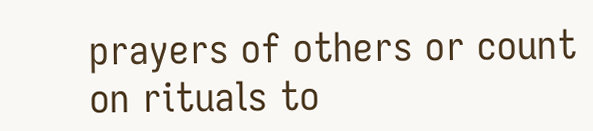prayers of others or count on rituals to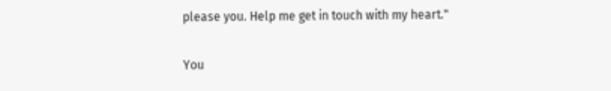please you. Help me get in touch with my heart."

You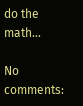do the math...

No comments: